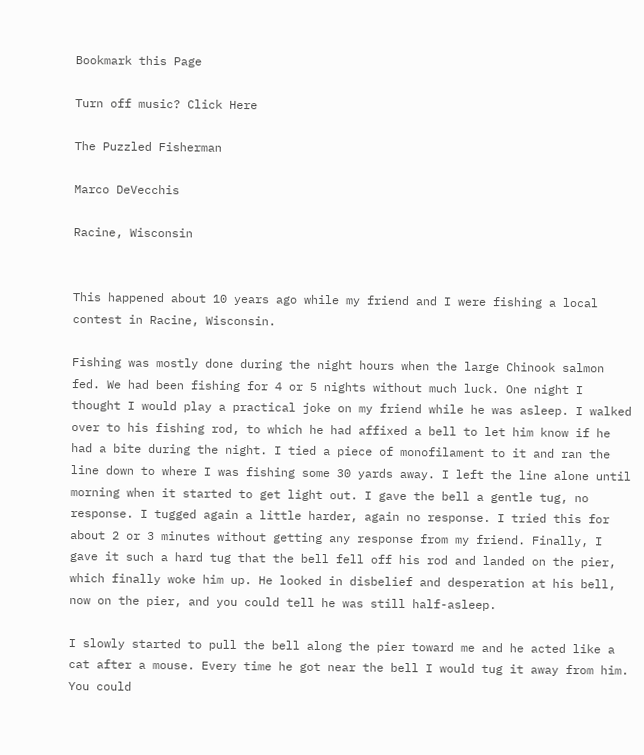Bookmark this Page

Turn off music? Click Here

The Puzzled Fisherman

Marco DeVecchis

Racine, Wisconsin


This happened about 10 years ago while my friend and I were fishing a local contest in Racine, Wisconsin.

Fishing was mostly done during the night hours when the large Chinook salmon fed. We had been fishing for 4 or 5 nights without much luck. One night I thought I would play a practical joke on my friend while he was asleep. I walked over to his fishing rod, to which he had affixed a bell to let him know if he had a bite during the night. I tied a piece of monofilament to it and ran the line down to where I was fishing some 30 yards away. I left the line alone until morning when it started to get light out. I gave the bell a gentle tug, no response. I tugged again a little harder, again no response. I tried this for about 2 or 3 minutes without getting any response from my friend. Finally, I gave it such a hard tug that the bell fell off his rod and landed on the pier, which finally woke him up. He looked in disbelief and desperation at his bell, now on the pier, and you could tell he was still half-asleep.

I slowly started to pull the bell along the pier toward me and he acted like a cat after a mouse. Every time he got near the bell I would tug it away from him. You could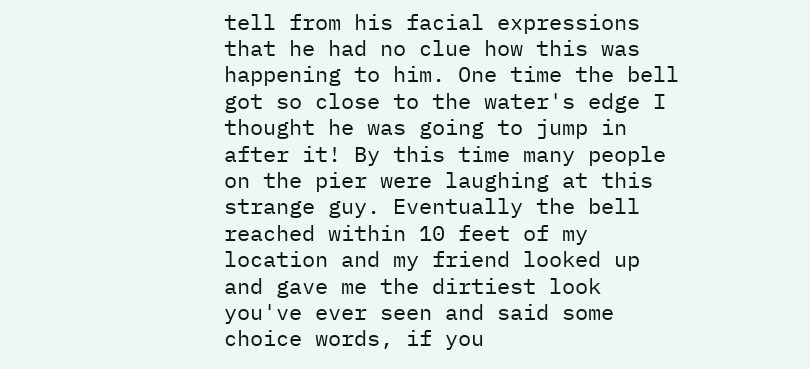tell from his facial expressions that he had no clue how this was happening to him. One time the bell got so close to the water's edge I thought he was going to jump in after it! By this time many people on the pier were laughing at this strange guy. Eventually the bell reached within 10 feet of my location and my friend looked up and gave me the dirtiest look you've ever seen and said some choice words, if you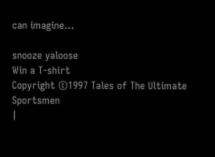can imagine…

snooze yaloose
Win a T-shirt
Copyright ©1997 Tales of The Ultimate Sportsmen
|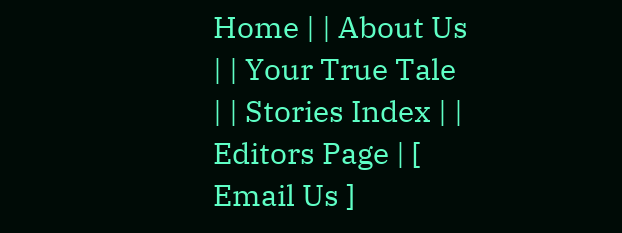Home | | About Us | | Your True Tale | | Stories Index | | Editors Page | [ Email Us ]